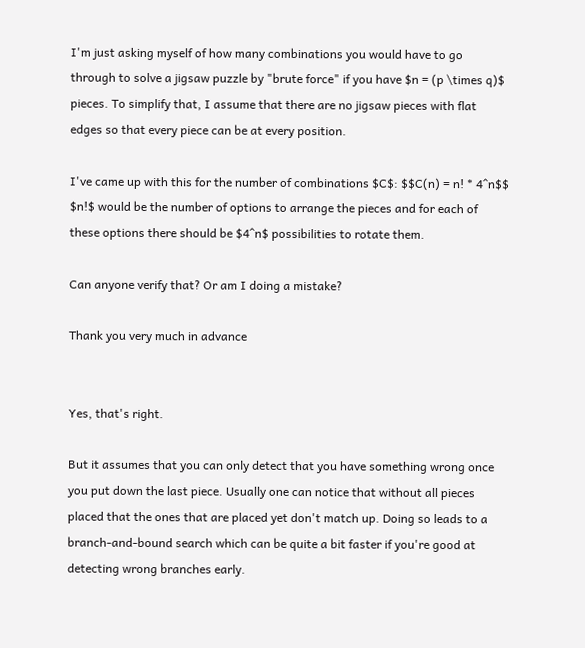I'm just asking myself of how many combinations you would have to go through to solve a jigsaw puzzle by "brute force" if you have $n = (p \times q)$ pieces. To simplify that, I assume that there are no jigsaw pieces with flat edges so that every piece can be at every position.

I've came up with this for the number of combinations $C$: $$C(n) = n! * 4^n$$ $n!$ would be the number of options to arrange the pieces and for each of these options there should be $4^n$ possibilities to rotate them.

Can anyone verify that? Or am I doing a mistake?

Thank you very much in advance


Yes, that's right.

But it assumes that you can only detect that you have something wrong once you put down the last piece. Usually one can notice that without all pieces placed that the ones that are placed yet don't match up. Doing so leads to a branch-and-bound search which can be quite a bit faster if you're good at detecting wrong branches early.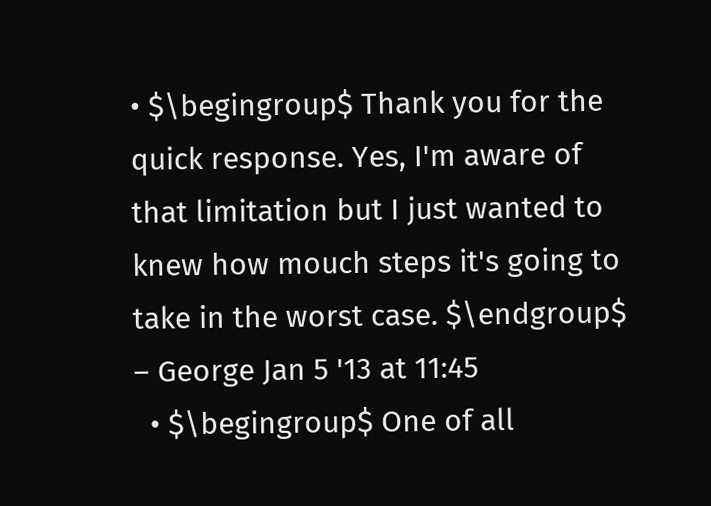• $\begingroup$ Thank you for the quick response. Yes, I'm aware of that limitation but I just wanted to knew how mouch steps it's going to take in the worst case. $\endgroup$ – George Jan 5 '13 at 11:45
  • $\begingroup$ One of all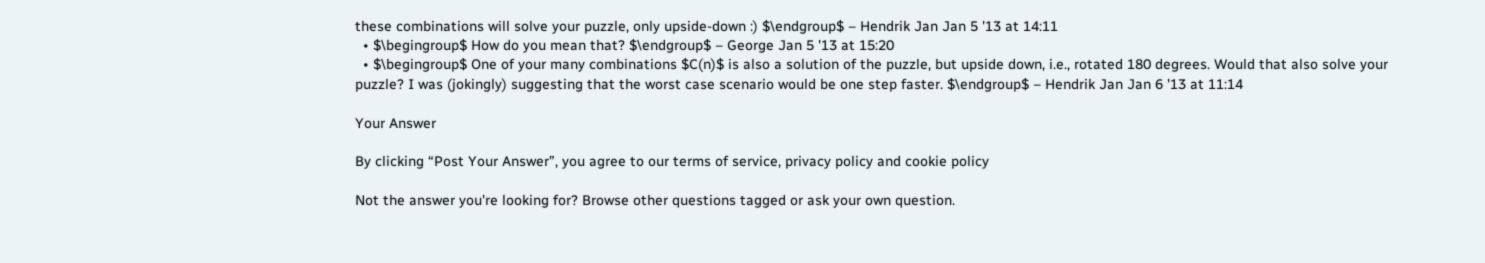these combinations will solve your puzzle, only upside-down :) $\endgroup$ – Hendrik Jan Jan 5 '13 at 14:11
  • $\begingroup$ How do you mean that? $\endgroup$ – George Jan 5 '13 at 15:20
  • $\begingroup$ One of your many combinations $C(n)$ is also a solution of the puzzle, but upside down, i.e., rotated 180 degrees. Would that also solve your puzzle? I was (jokingly) suggesting that the worst case scenario would be one step faster. $\endgroup$ – Hendrik Jan Jan 6 '13 at 11:14

Your Answer

By clicking “Post Your Answer”, you agree to our terms of service, privacy policy and cookie policy

Not the answer you're looking for? Browse other questions tagged or ask your own question.